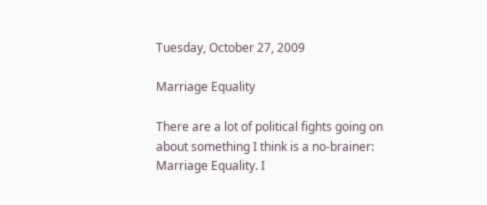Tuesday, October 27, 2009

Marriage Equality

There are a lot of political fights going on about something I think is a no-brainer: Marriage Equality. I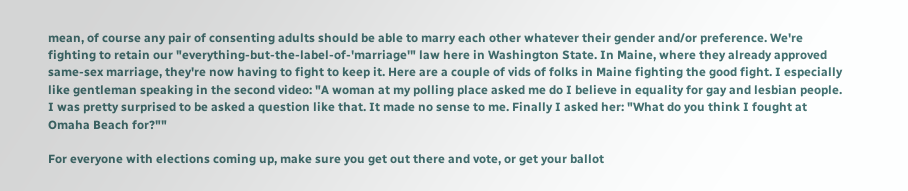mean, of course any pair of consenting adults should be able to marry each other whatever their gender and/or preference. We're fighting to retain our "everything-but-the-label-of-'marriage'" law here in Washington State. In Maine, where they already approved same-sex marriage, they're now having to fight to keep it. Here are a couple of vids of folks in Maine fighting the good fight. I especially like gentleman speaking in the second video: "A woman at my polling place asked me do I believe in equality for gay and lesbian people. I was pretty surprised to be asked a question like that. It made no sense to me. Finally I asked her: "What do you think I fought at Omaha Beach for?""

For everyone with elections coming up, make sure you get out there and vote, or get your ballot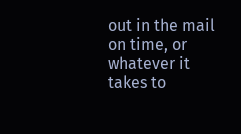out in the mail on time, or whatever it takes to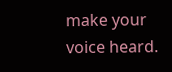make your voice heard.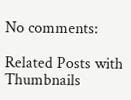No comments:

Related Posts with Thumbnails